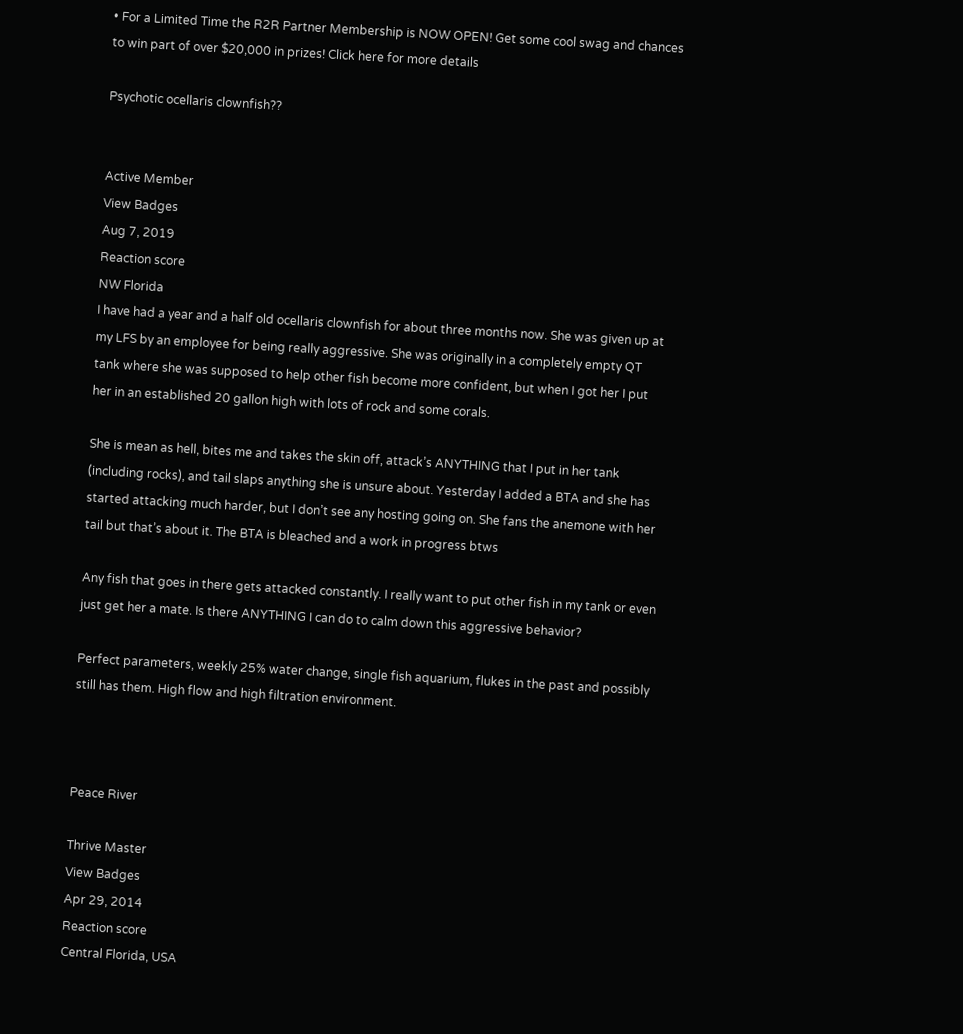• For a Limited Time the R2R Partner Membership is NOW OPEN! Get some cool swag and chances to win part of over $20,000 in prizes! Click here for more details

Psychotic ocellaris clownfish??


Active Member
View Badges
Aug 7, 2019
Reaction score
NW Florida
I have had a year and a half old ocellaris clownfish for about three months now. She was given up at my LFS by an employee for being really aggressive. She was originally in a completely empty QT tank where she was supposed to help other fish become more confident, but when I got her I put her in an established 20 gallon high with lots of rock and some corals.

She is mean as hell, bites me and takes the skin off, attack’s ANYTHING that I put in her tank (including rocks), and tail slaps anything she is unsure about. Yesterday I added a BTA and she has started attacking much harder, but I don’t see any hosting going on. She fans the anemone with her tail but that’s about it. The BTA is bleached and a work in progress btws

Any fish that goes in there gets attacked constantly. I really want to put other fish in my tank or even just get her a mate. Is there ANYTHING I can do to calm down this aggressive behavior?

Perfect parameters, weekly 25% water change, single fish aquarium, flukes in the past and possibly still has them. High flow and high filtration environment.



Peace River

Thrive Master
View Badges
Apr 29, 2014
Reaction score
Central Florida, USA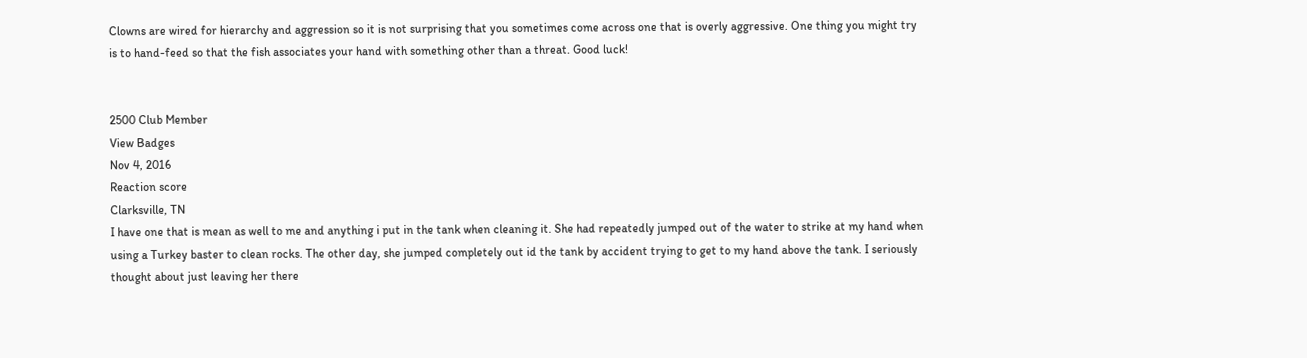Clowns are wired for hierarchy and aggression so it is not surprising that you sometimes come across one that is overly aggressive. One thing you might try is to hand-feed so that the fish associates your hand with something other than a threat. Good luck!


2500 Club Member
View Badges
Nov 4, 2016
Reaction score
Clarksville, TN
I have one that is mean as well to me and anything i put in the tank when cleaning it. She had repeatedly jumped out of the water to strike at my hand when using a Turkey baster to clean rocks. The other day, she jumped completely out id the tank by accident trying to get to my hand above the tank. I seriously thought about just leaving her there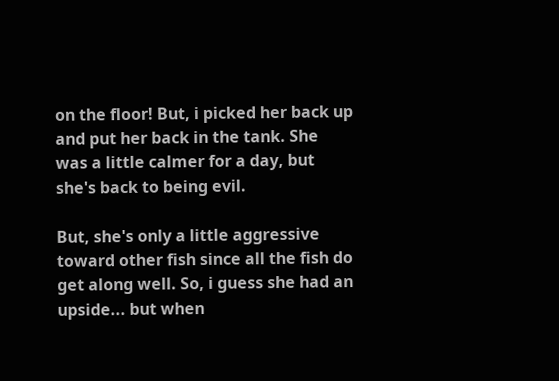on the floor! But, i picked her back up and put her back in the tank. She was a little calmer for a day, but she's back to being evil.

But, she's only a little aggressive toward other fish since all the fish do get along well. So, i guess she had an upside... but when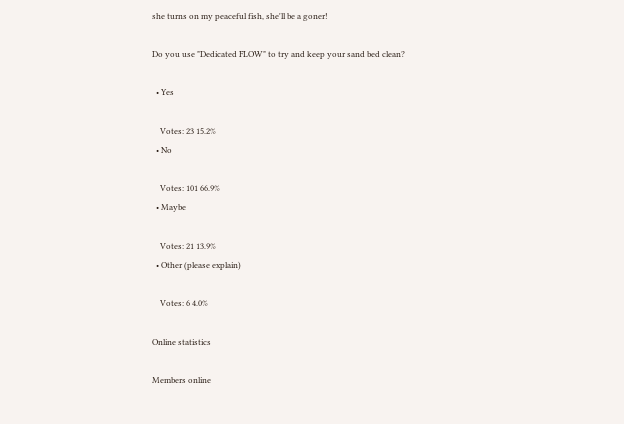she turns on my peaceful fish, she'll be a goner!

Do you use "Dedicated FLOW" to try and keep your sand bed clean?

  • Yes

    Votes: 23 15.2%
  • No

    Votes: 101 66.9%
  • Maybe

    Votes: 21 13.9%
  • Other (please explain)

    Votes: 6 4.0%

Online statistics

Members online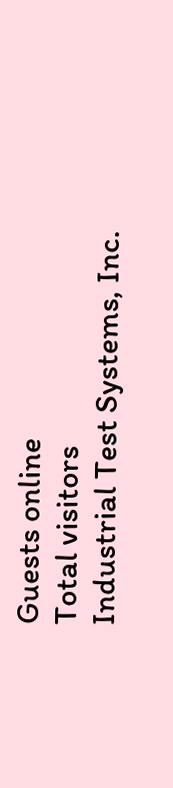Guests online
Total visitors
Industrial Test Systems, Inc.